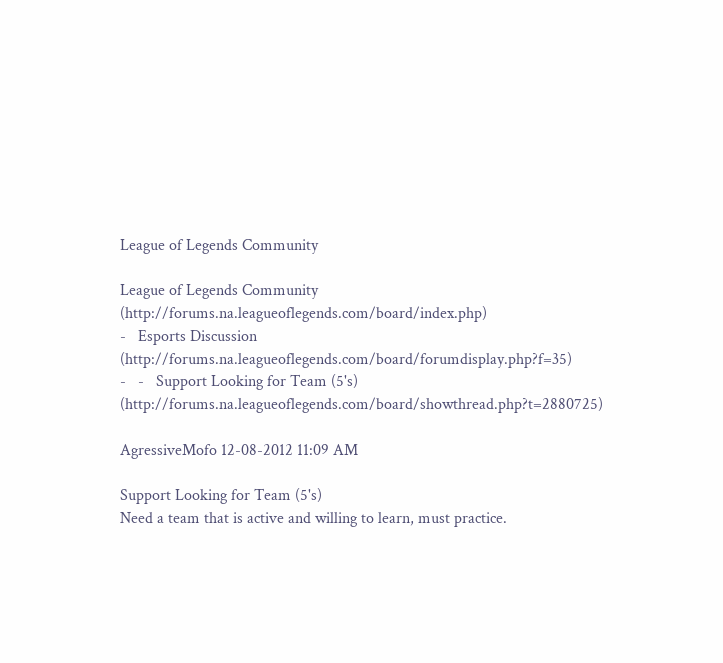League of Legends Community

League of Legends Community (http://forums.na.leagueoflegends.com/board/index.php)
-   Esports Discussion (http://forums.na.leagueoflegends.com/board/forumdisplay.php?f=35)
-   -   Support Looking for Team (5's) (http://forums.na.leagueoflegends.com/board/showthread.php?t=2880725)

AgressiveMofo 12-08-2012 11:09 AM

Support Looking for Team (5's)
Need a team that is active and willing to learn, must practice.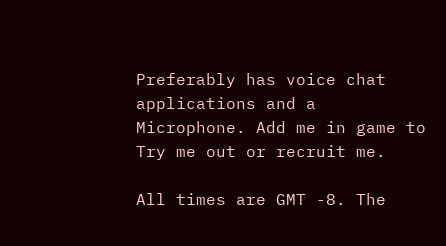Preferably has voice chat applications and a Microphone. Add me in game to Try me out or recruit me.

All times are GMT -8. The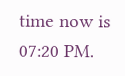time now is 07:20 PM.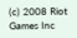(c) 2008 Riot Games Inc